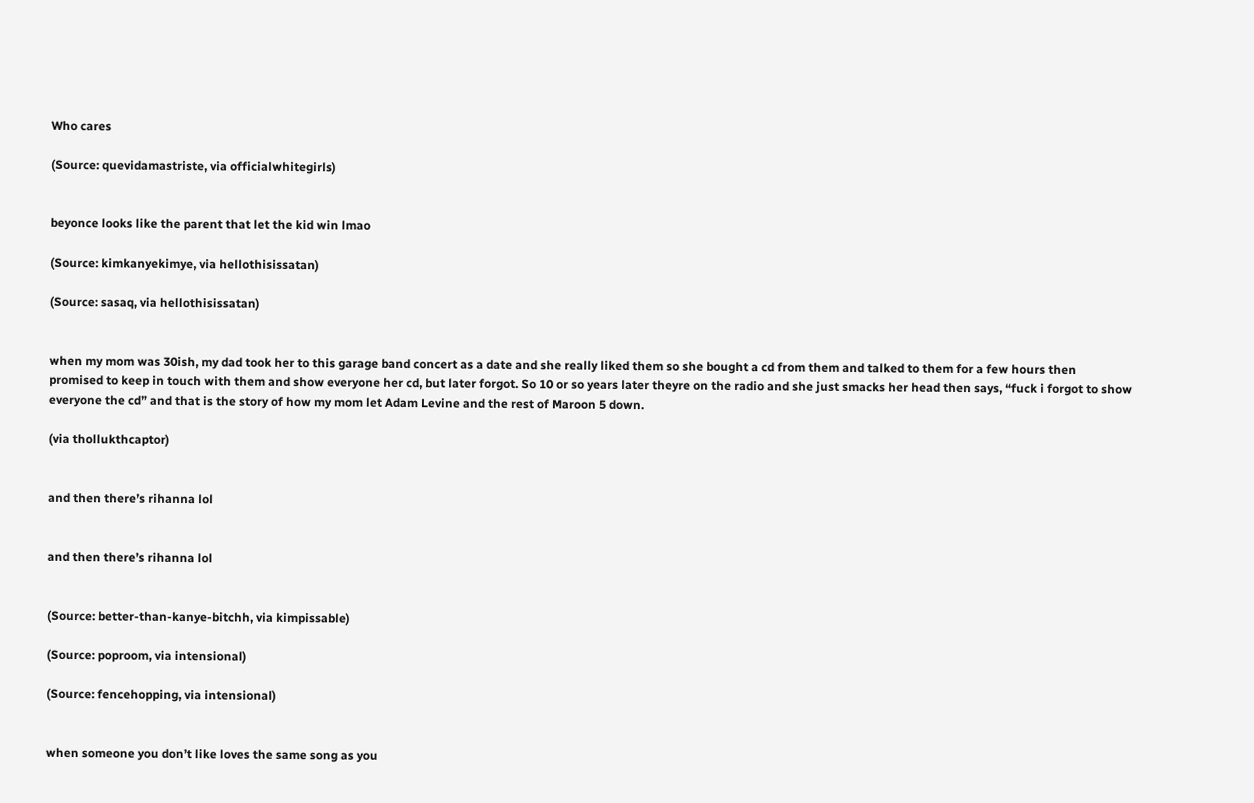Who cares

(Source: quevidamastriste, via officialwhitegirls)


beyonce looks like the parent that let the kid win lmao

(Source: kimkanyekimye, via hellothisissatan)

(Source: sasaq, via hellothisissatan)


when my mom was 30ish, my dad took her to this garage band concert as a date and she really liked them so she bought a cd from them and talked to them for a few hours then promised to keep in touch with them and show everyone her cd, but later forgot. So 10 or so years later theyre on the radio and she just smacks her head then says, “fuck i forgot to show everyone the cd” and that is the story of how my mom let Adam Levine and the rest of Maroon 5 down.

(via thollukthcaptor)


and then there’s rihanna lol


and then there’s rihanna lol


(Source: better-than-kanye-bitchh, via kimpissable)

(Source: poproom, via intensional)

(Source: fencehopping, via intensional)


when someone you don’t like loves the same song as you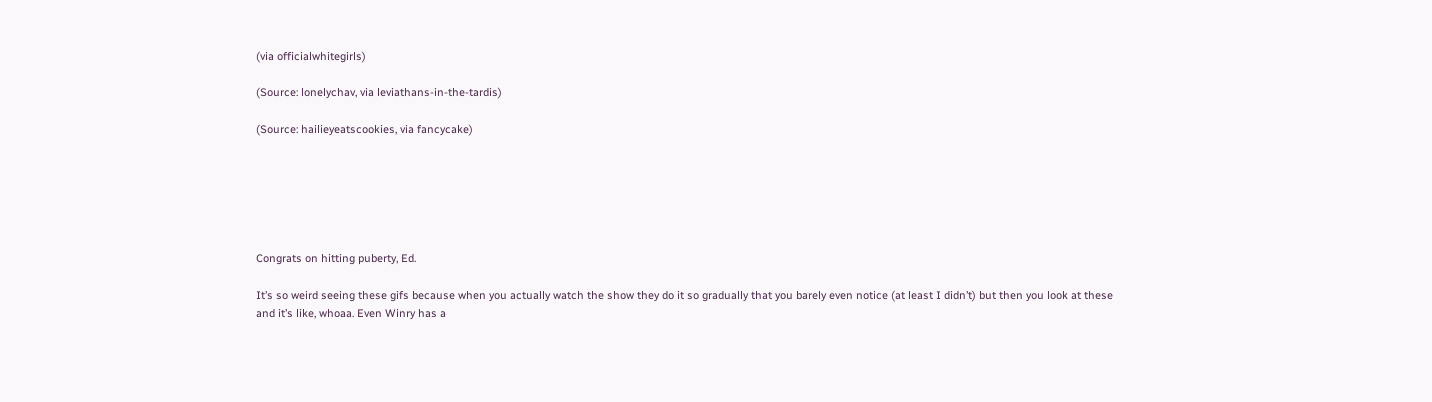(via officialwhitegirls)

(Source: lonelychav, via leviathans-in-the-tardis)

(Source: hailieyeatscookies, via fancycake)






Congrats on hitting puberty, Ed.

It’s so weird seeing these gifs because when you actually watch the show they do it so gradually that you barely even notice (at least I didn’t) but then you look at these and it’s like, whoaa. Even Winry has a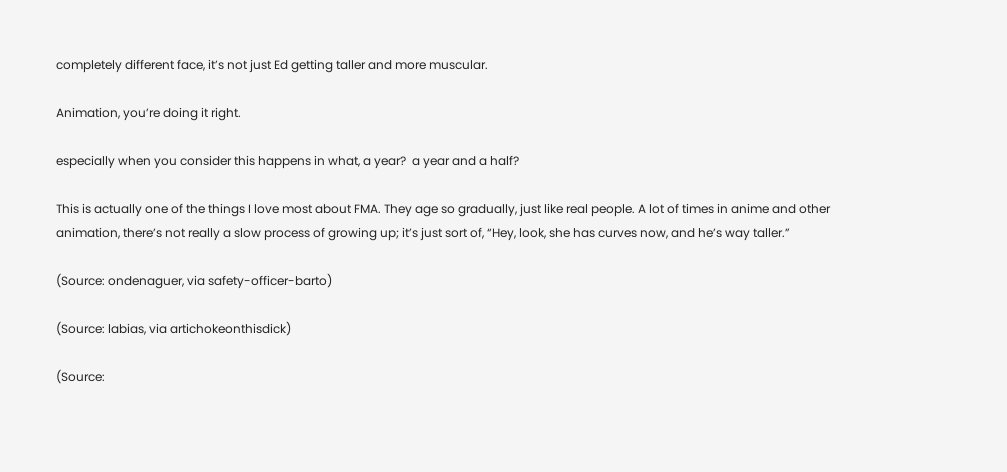completely different face, it’s not just Ed getting taller and more muscular.

Animation, you’re doing it right.

especially when you consider this happens in what, a year?  a year and a half?

This is actually one of the things I love most about FMA. They age so gradually, just like real people. A lot of times in anime and other animation, there’s not really a slow process of growing up; it’s just sort of, “Hey, look, she has curves now, and he’s way taller.”

(Source: ondenaguer, via safety-officer-barto)

(Source: labias, via artichokeonthisdick)

(Source: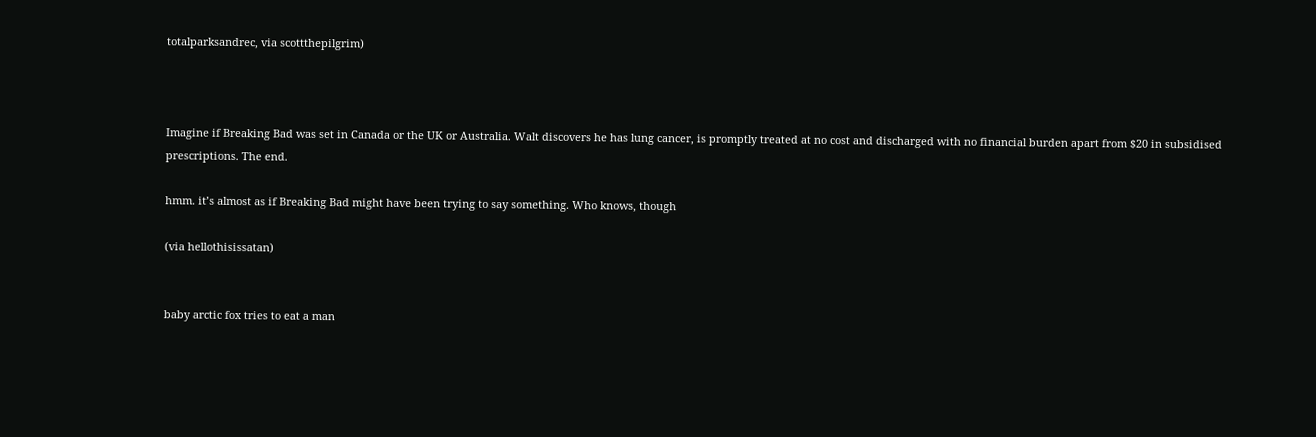totalparksandrec, via scottthepilgrim)



Imagine if Breaking Bad was set in Canada or the UK or Australia. Walt discovers he has lung cancer, is promptly treated at no cost and discharged with no financial burden apart from $20 in subsidised prescriptions. The end.

hmm. it’s almost as if Breaking Bad might have been trying to say something. Who knows, though

(via hellothisissatan)


baby arctic fox tries to eat a man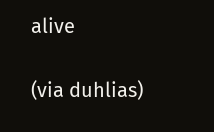alive

(via duhlias)